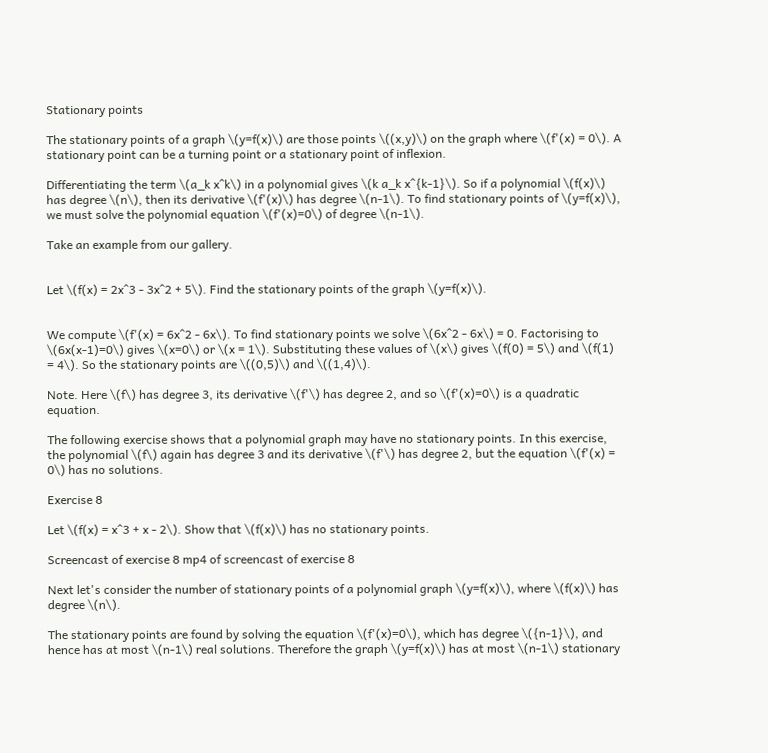Stationary points

The stationary points of a graph \(y=f(x)\) are those points \((x,y)\) on the graph where \(f'(x) = 0\). A stationary point can be a turning point or a stationary point of inflexion.

Differentiating the term \(a_k x^k\) in a polynomial gives \(k a_k x^{k-1}\). So if a polynomial \(f(x)\) has degree \(n\), then its derivative \(f'(x)\) has degree \(n-1\). To find stationary points of \(y=f(x)\), we must solve the polynomial equation \(f'(x)=0\) of degree \(n-1\).

Take an example from our gallery.


Let \(f(x) = 2x^3 - 3x^2 + 5\). Find the stationary points of the graph \(y=f(x)\).


We compute \(f'(x) = 6x^2 - 6x\). To find stationary points we solve \(6x^2 - 6x\) = 0. Factorising to \(6x(x-1)=0\) gives \(x=0\) or \(x = 1\). Substituting these values of \(x\) gives \(f(0) = 5\) and \(f(1) = 4\). So the stationary points are \((0,5)\) and \((1,4)\).

Note. Here \(f\) has degree 3, its derivative \(f'\) has degree 2, and so \(f'(x)=0\) is a quadratic equation.

The following exercise shows that a polynomial graph may have no stationary points. In this exercise, the polynomial \(f\) again has degree 3 and its derivative \(f'\) has degree 2, but the equation \(f'(x) = 0\) has no solutions.

Exercise 8

Let \(f(x) = x^3 + x - 2\). Show that \(f(x)\) has no stationary points.

Screencast of exercise 8 mp4 of screencast of exercise 8

Next let's consider the number of stationary points of a polynomial graph \(y=f(x)\), where \(f(x)\) has degree \(n\).

The stationary points are found by solving the equation \(f'(x)=0\), which has degree \({n-1}\), and hence has at most \(n-1\) real solutions. Therefore the graph \(y=f(x)\) has at most \(n-1\) stationary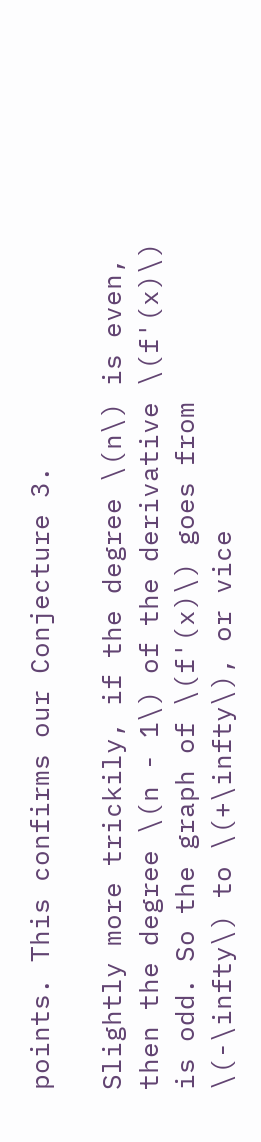points. This confirms our Conjecture 3.

Slightly more trickily, if the degree \(n\) is even, then the degree \(n - 1\) of the derivative \(f'(x)\) is odd. So the graph of \(f'(x)\) goes from \(-\infty\) to \(+\infty\), or vice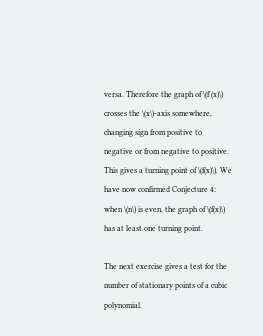versa. Therefore the graph of \(f'(x)\) crosses the \(x\)-axis somewhere, changing sign from positive to negative or from negative to positive. This gives a turning point of \(f(x)\). We have now confirmed Conjecture 4: when \(n\) is even, the graph of \(f(x)\) has at least one turning point.

The next exercise gives a test for the number of stationary points of a cubic polynomial.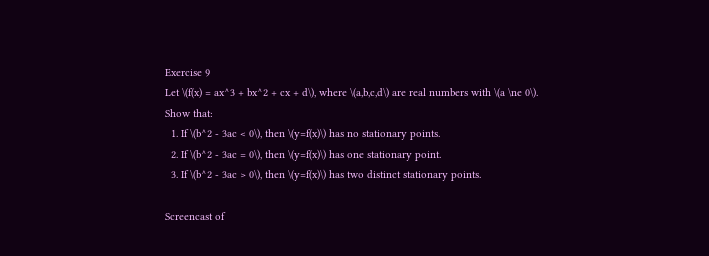Exercise 9
Let \(f(x) = ax^3 + bx^2 + cx + d\), where \(a,b,c,d\) are real numbers with \(a \ne 0\). Show that:
  1. If \(b^2 - 3ac < 0\), then \(y=f(x)\) has no stationary points.
  2. If \(b^2 - 3ac = 0\), then \(y=f(x)\) has one stationary point.
  3. If \(b^2 - 3ac > 0\), then \(y=f(x)\) has two distinct stationary points.

Screencast of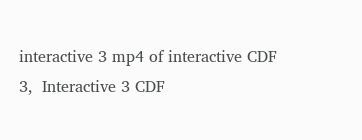interactive 3 mp4 of interactive CDF 3,  Interactive 3 CDF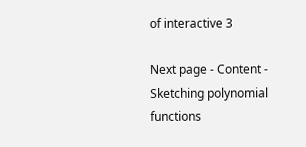of interactive 3

Next page - Content - Sketching polynomial functions